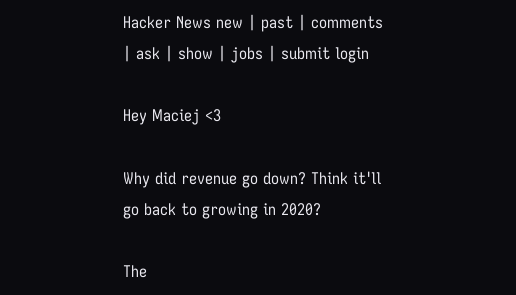Hacker News new | past | comments | ask | show | jobs | submit login

Hey Maciej <3

Why did revenue go down? Think it'll go back to growing in 2020?

The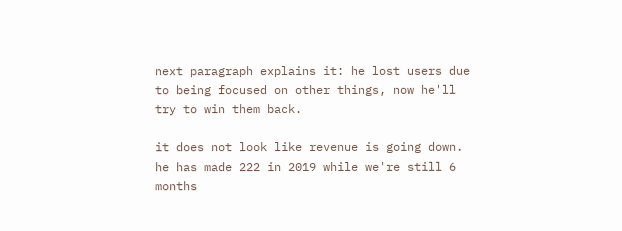next paragraph explains it: he lost users due to being focused on other things, now he'll try to win them back.

it does not look like revenue is going down. he has made 222 in 2019 while we're still 6 months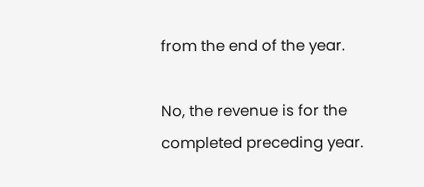from the end of the year.

No, the revenue is for the completed preceding year.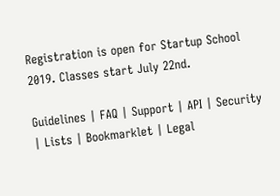Registration is open for Startup School 2019. Classes start July 22nd.

Guidelines | FAQ | Support | API | Security | Lists | Bookmarklet | Legal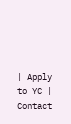| Apply to YC | Contact